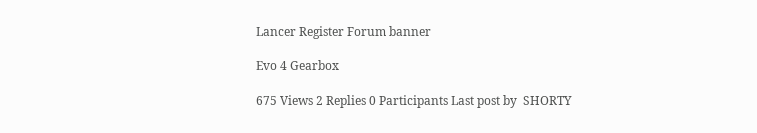Lancer Register Forum banner

Evo 4 Gearbox

675 Views 2 Replies 0 Participants Last post by  SHORTY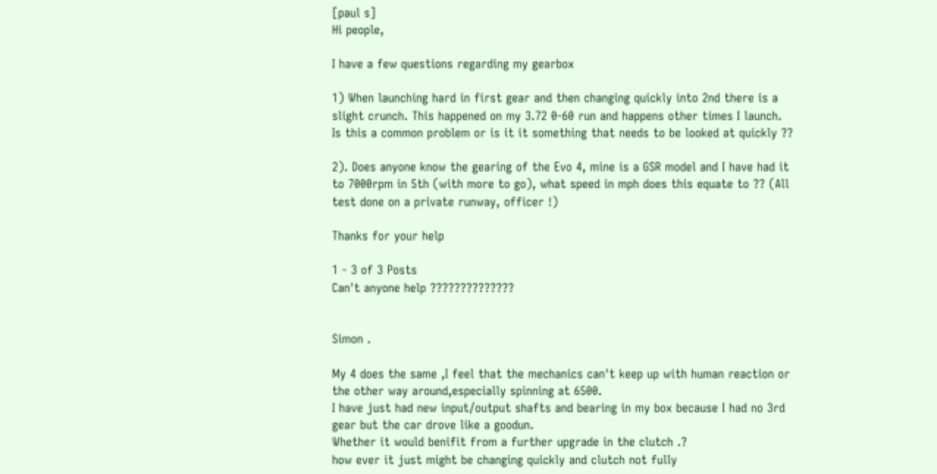[paul s]
Hi people,

I have a few questions regarding my gearbox

1) When launching hard in first gear and then changing quickly into 2nd there is a slight crunch. This happened on my 3.72 0-60 run and happens other times I launch. Is this a common problem or is it it something that needs to be looked at quickly ??

2). Does anyone know the gearing of the Evo 4, mine is a GSR model and I have had it to 7000rpm in 5th (with more to go), what speed in mph does this equate to ?? (All test done on a private runway, officer !)

Thanks for your help

1 - 3 of 3 Posts
Can't anyone help ??????????????


Simon .

My 4 does the same ,I feel that the mechanics can't keep up with human reaction or the other way around,especially spinning at 6500.
I have just had new input/output shafts and bearing in my box because I had no 3rd gear but the car drove like a goodun.
Whether it would benifit from a further upgrade in the clutch .?
how ever it just might be changing quickly and clutch not fully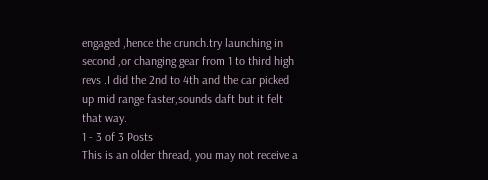engaged ,hence the crunch.try launching in second ,or changing gear from 1 to third high revs .I did the 2nd to 4th and the car picked up mid range faster,sounds daft but it felt that way.
1 - 3 of 3 Posts
This is an older thread, you may not receive a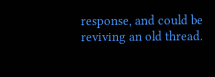response, and could be reviving an old thread.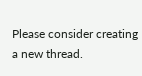Please consider creating a new thread.